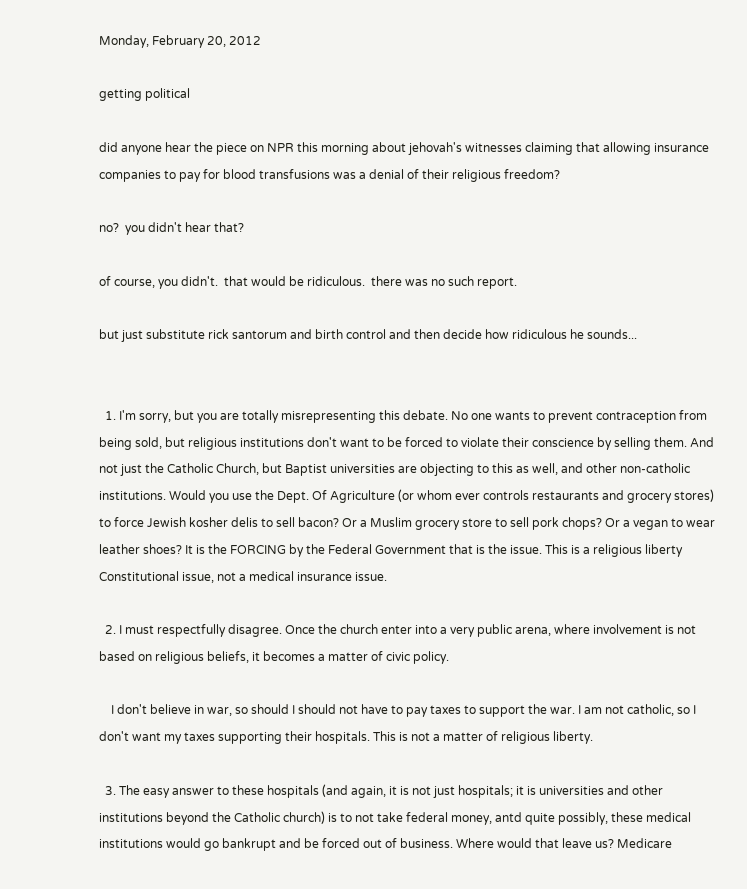Monday, February 20, 2012

getting political

did anyone hear the piece on NPR this morning about jehovah's witnesses claiming that allowing insurance companies to pay for blood transfusions was a denial of their religious freedom?

no?  you didn't hear that?

of course, you didn't.  that would be ridiculous.  there was no such report.

but just substitute rick santorum and birth control and then decide how ridiculous he sounds...


  1. I'm sorry, but you are totally misrepresenting this debate. No one wants to prevent contraception from being sold, but religious institutions don't want to be forced to violate their conscience by selling them. And not just the Catholic Church, but Baptist universities are objecting to this as well, and other non-catholic institutions. Would you use the Dept. Of Agriculture (or whom ever controls restaurants and grocery stores) to force Jewish kosher delis to sell bacon? Or a Muslim grocery store to sell pork chops? Or a vegan to wear leather shoes? It is the FORCING by the Federal Government that is the issue. This is a religious liberty Constitutional issue, not a medical insurance issue.

  2. I must respectfully disagree. Once the church enter into a very public arena, where involvement is not based on religious beliefs, it becomes a matter of civic policy.

    I don't believe in war, so should I should not have to pay taxes to support the war. I am not catholic, so I don't want my taxes supporting their hospitals. This is not a matter of religious liberty.

  3. The easy answer to these hospitals (and again, it is not just hospitals; it is universities and other institutions beyond the Catholic church) is to not take federal money, antd quite possibly, these medical institutions would go bankrupt and be forced out of business. Where would that leave us? Medicare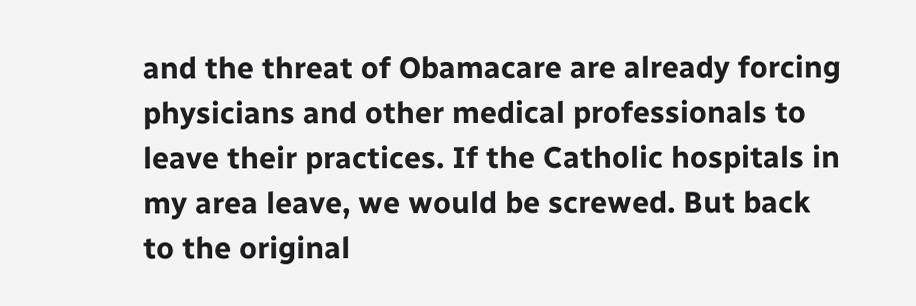and the threat of Obamacare are already forcing physicians and other medical professionals to leave their practices. If the Catholic hospitals in my area leave, we would be screwed. But back to the original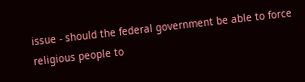issue - should the federal government be able to force religious people to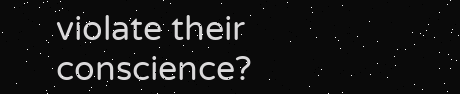violate their conscience?